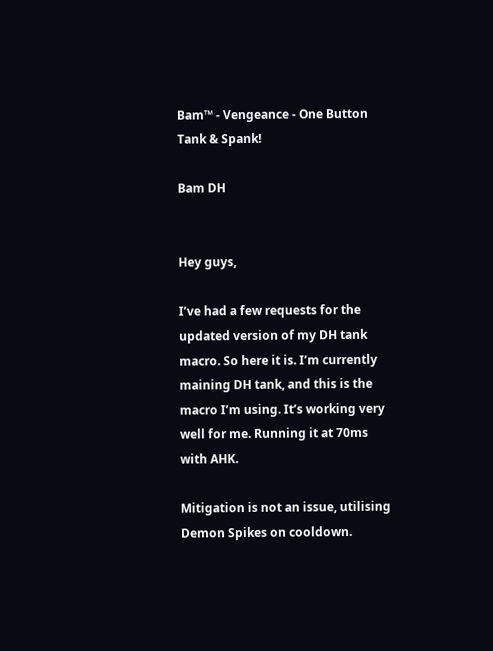Bam™ - Vengeance - One Button Tank & Spank!

Bam DH


Hey guys,

I’ve had a few requests for the updated version of my DH tank macro. So here it is. I’m currently maining DH tank, and this is the macro I’m using. It’s working very well for me. Running it at 70ms with AHK.

Mitigation is not an issue, utilising Demon Spikes on cooldown.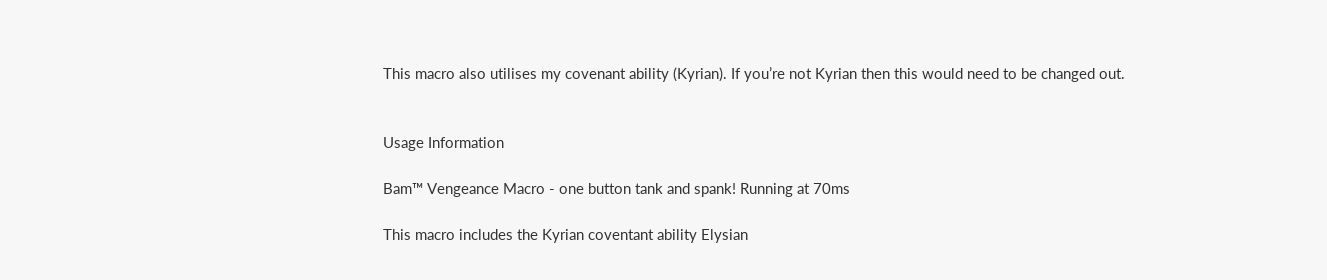This macro also utilises my covenant ability (Kyrian). If you’re not Kyrian then this would need to be changed out.


Usage Information

Bam™ Vengeance Macro - one button tank and spank! Running at 70ms

This macro includes the Kyrian coventant ability Elysian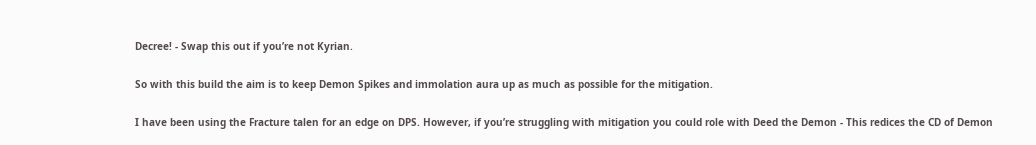Decree! - Swap this out if you’re not Kyrian.

So with this build the aim is to keep Demon Spikes and immolation aura up as much as possible for the mitigation.

I have been using the Fracture talen for an edge on DPS. However, if you’re struggling with mitigation you could role with Deed the Demon - This redices the CD of Demon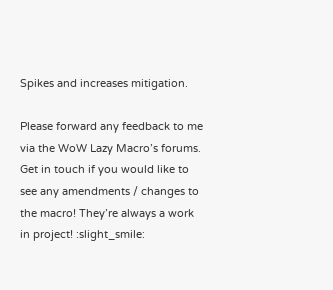Spikes and increases mitigation.

Please forward any feedback to me via the WoW Lazy Macro’s forums. Get in touch if you would like to see any amendments / changes to the macro! They’re always a work in project! :slight_smile: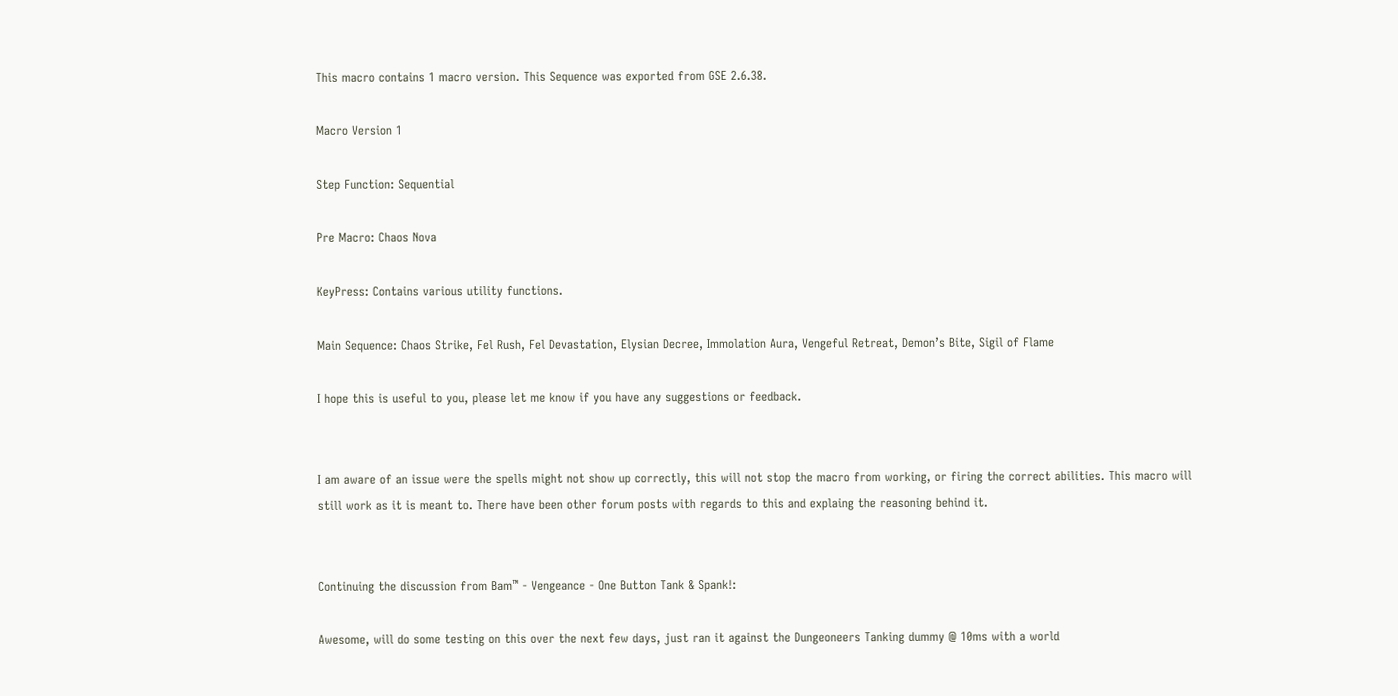This macro contains 1 macro version. This Sequence was exported from GSE 2.6.38.

Macro Version 1

Step Function: Sequential

Pre Macro: Chaos Nova

KeyPress: Contains various utility functions.

Main Sequence: Chaos Strike, Fel Rush, Fel Devastation, Elysian Decree, Immolation Aura, Vengeful Retreat, Demon’s Bite, Sigil of Flame

I hope this is useful to you, please let me know if you have any suggestions or feedback.


I am aware of an issue were the spells might not show up correctly, this will not stop the macro from working, or firing the correct abilities. This macro will still work as it is meant to. There have been other forum posts with regards to this and explaing the reasoning behind it.


Continuing the discussion from Bam™ - Vengeance - One Button Tank & Spank!:

Awesome, will do some testing on this over the next few days, just ran it against the Dungeoneers Tanking dummy @ 10ms with a world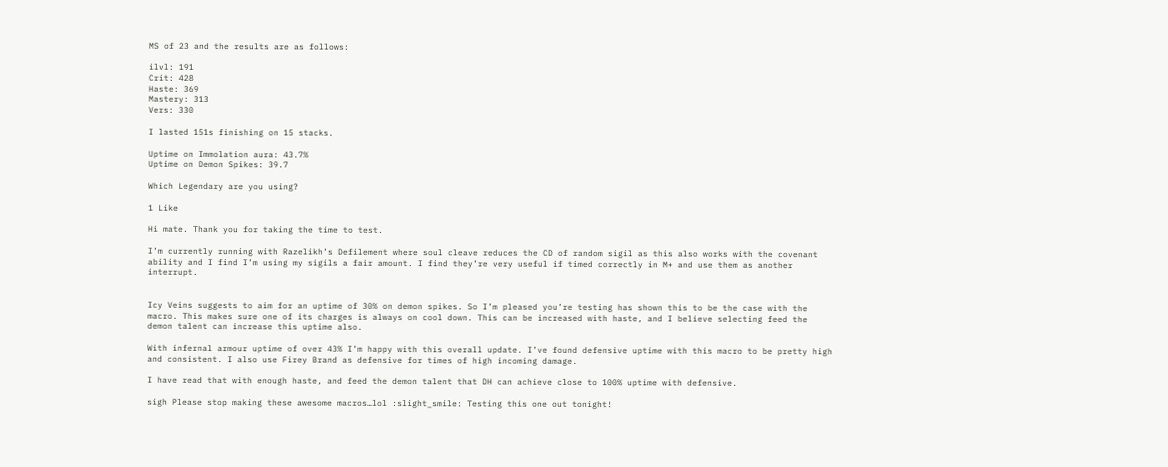MS of 23 and the results are as follows:

ilvl: 191
Crit: 428
Haste: 369
Mastery: 313
Vers: 330

I lasted 151s finishing on 15 stacks.

Uptime on Immolation aura: 43.7%
Uptime on Demon Spikes: 39.7

Which Legendary are you using?

1 Like

Hi mate. Thank you for taking the time to test.

I’m currently running with Razelikh’s Defilement where soul cleave reduces the CD of random sigil as this also works with the covenant ability and I find I’m using my sigils a fair amount. I find they’re very useful if timed correctly in M+ and use them as another interrupt.


Icy Veins suggests to aim for an uptime of 30% on demon spikes. So I’m pleased you’re testing has shown this to be the case with the macro. This makes sure one of its charges is always on cool down. This can be increased with haste, and I believe selecting feed the demon talent can increase this uptime also.

With infernal armour uptime of over 43% I’m happy with this overall update. I’ve found defensive uptime with this macro to be pretty high and consistent. I also use Firey Brand as defensive for times of high incoming damage.

I have read that with enough haste, and feed the demon talent that DH can achieve close to 100% uptime with defensive.

sigh Please stop making these awesome macros…lol :slight_smile: Testing this one out tonight!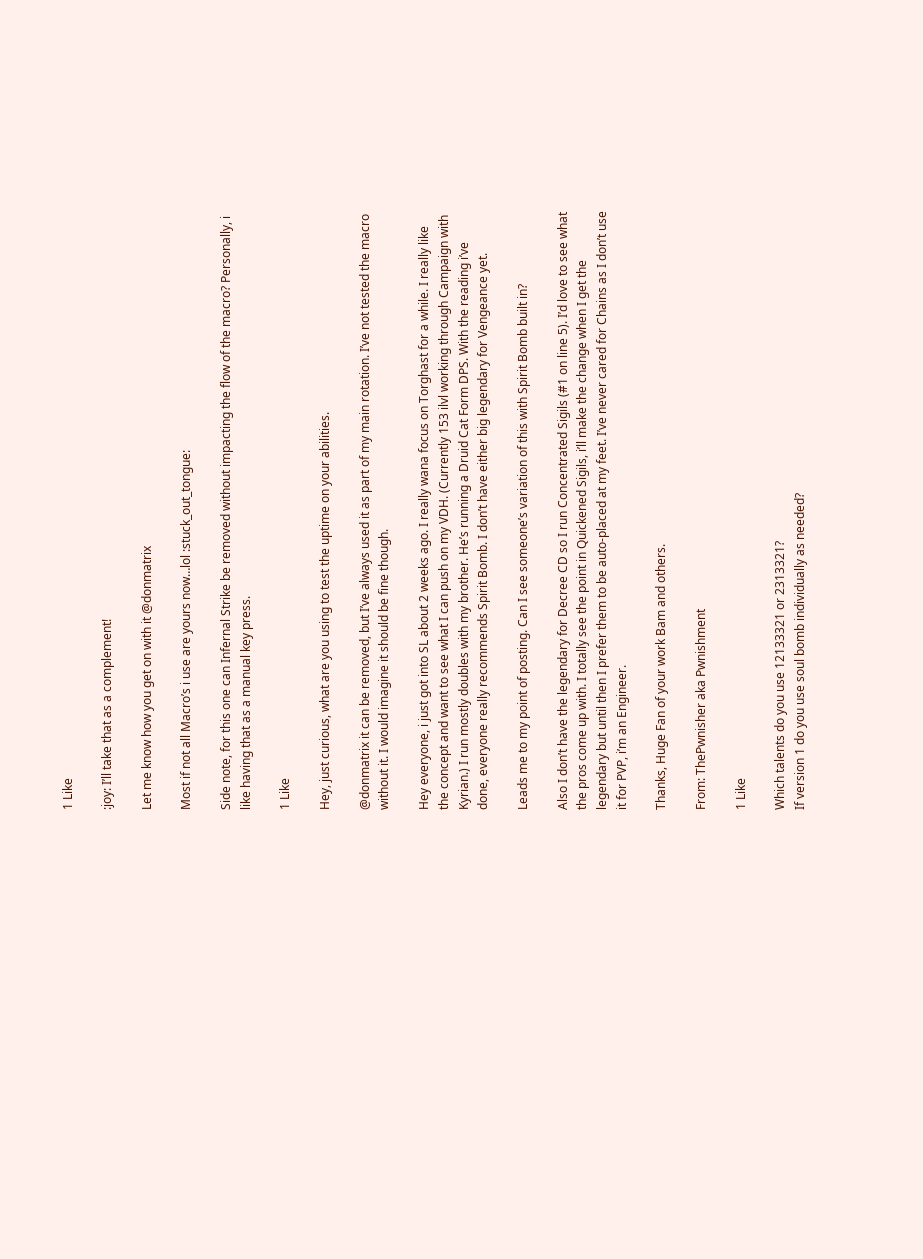1 Like

:joy: I’ll take that as a complement!

Let me know how you get on with it @donmatrix

Most if not all Macro’s i use are yours now…lol :stuck_out_tongue:

Side note, for this one can Infernal Strike be removed without impacting the flow of the macro? Personally, i like having that as a manual key press.

1 Like

Hey, just curious, what are you using to test the uptime on your abilities.

@donmatrix it can be removed, but I’ve always used it as part of my main rotation. I’ve not tested the macro without it. I would imagine it should be fine though.

Hey everyone, i just got into SL about 2 weeks ago. I really wana focus on Torghast for a while. I really like the concept and want to see what I can push on my VDH. (Currently 153 ilvl working through Campaign with Kyrian.) I run mostly doubles with my brother. He’s running a Druid Cat Form DPS. With the reading i’ve done, everyone really recommends Spirit Bomb. I don’t have either big legendary for Vengeance yet.

Leads me to my point of posting. Can I see someone’s variation of this with Spirit Bomb built in?

Also I don’t have the legendary for Decree CD so I run Concentrated Sigils (#1 on line 5). I’d love to see what the pros come up with. I totally see the point in Quickened Sigils, i’ll make the change when I get the legendary but until then I prefer them to be auto-placed at my feet. I’ve never cared for Chains as I don’t use it for PVP, i’m an Engineer.

Thanks, Huge Fan of your work Bam and others.

From: ThePwnisher aka Pwnishment

1 Like

Which talents do you use 12133321 or 2313321?
If version 1 do you use soul bomb individually as needed?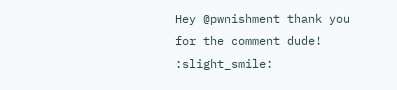Hey @pwnishment thank you for the comment dude! :slight_smile: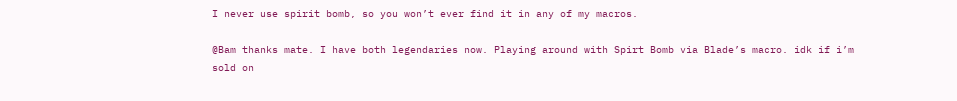I never use spirit bomb, so you won’t ever find it in any of my macros.

@Bam thanks mate. I have both legendaries now. Playing around with Spirt Bomb via Blade’s macro. idk if i’m sold on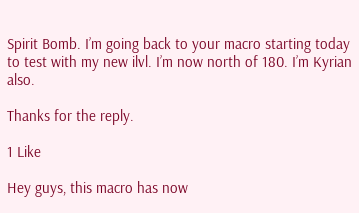Spirit Bomb. I’m going back to your macro starting today to test with my new ilvl. I’m now north of 180. I’m Kyrian also.

Thanks for the reply.

1 Like

Hey guys, this macro has now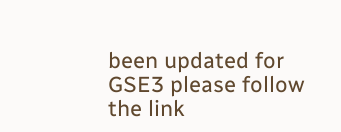been updated for GSE3 please follow the link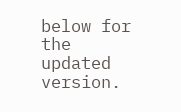below for the updated version.